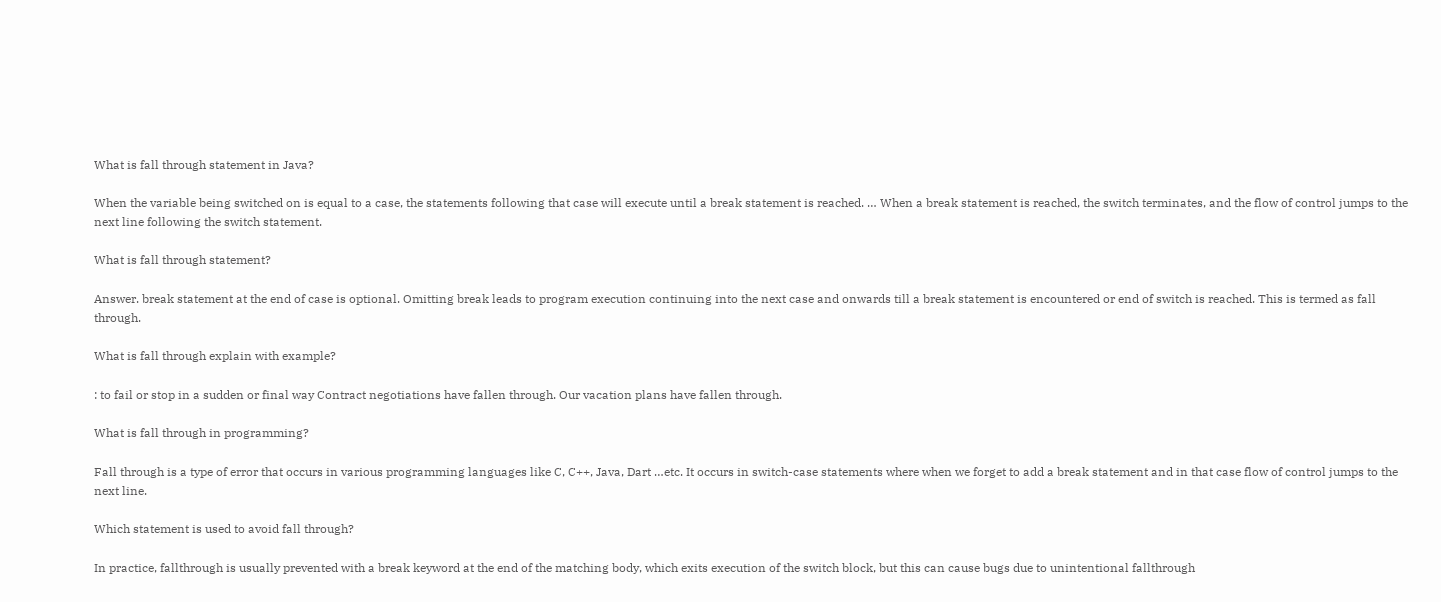What is fall through statement in Java?

When the variable being switched on is equal to a case, the statements following that case will execute until a break statement is reached. … When a break statement is reached, the switch terminates, and the flow of control jumps to the next line following the switch statement.

What is fall through statement?

Answer. break statement at the end of case is optional. Omitting break leads to program execution continuing into the next case and onwards till a break statement is encountered or end of switch is reached. This is termed as fall through.

What is fall through explain with example?

: to fail or stop in a sudden or final way Contract negotiations have fallen through. Our vacation plans have fallen through.

What is fall through in programming?

Fall through is a type of error that occurs in various programming languages like C, C++, Java, Dart …etc. It occurs in switch-case statements where when we forget to add a break statement and in that case flow of control jumps to the next line.

Which statement is used to avoid fall through?

In practice, fallthrough is usually prevented with a break keyword at the end of the matching body, which exits execution of the switch block, but this can cause bugs due to unintentional fallthrough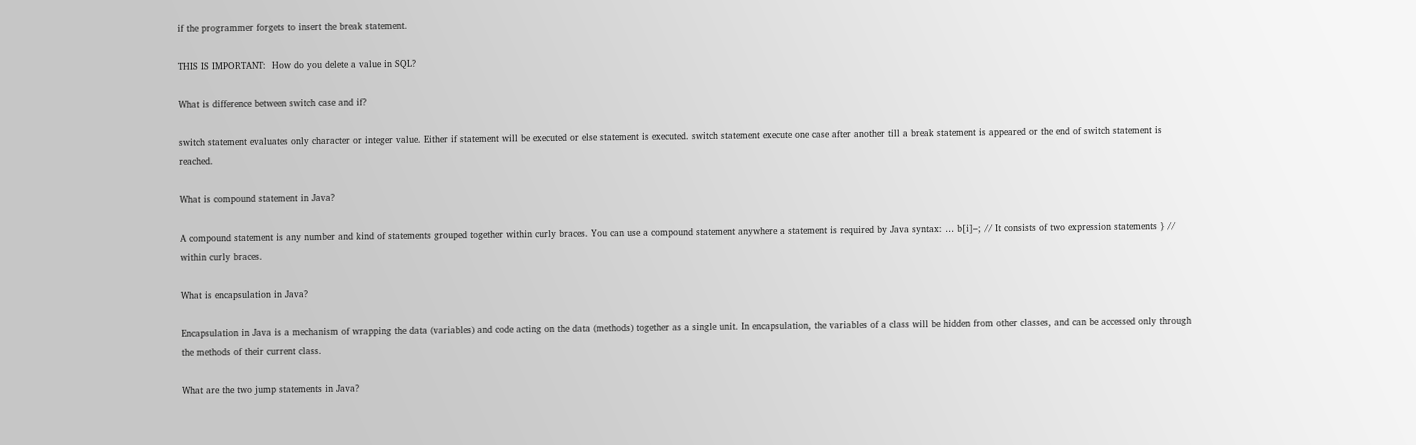if the programmer forgets to insert the break statement.

THIS IS IMPORTANT:  How do you delete a value in SQL?

What is difference between switch case and if?

switch statement evaluates only character or integer value. Either if statement will be executed or else statement is executed. switch statement execute one case after another till a break statement is appeared or the end of switch statement is reached.

What is compound statement in Java?

A compound statement is any number and kind of statements grouped together within curly braces. You can use a compound statement anywhere a statement is required by Java syntax: … b[i]–; // It consists of two expression statements } // within curly braces.

What is encapsulation in Java?

Encapsulation in Java is a mechanism of wrapping the data (variables) and code acting on the data (methods) together as a single unit. In encapsulation, the variables of a class will be hidden from other classes, and can be accessed only through the methods of their current class.

What are the two jump statements in Java?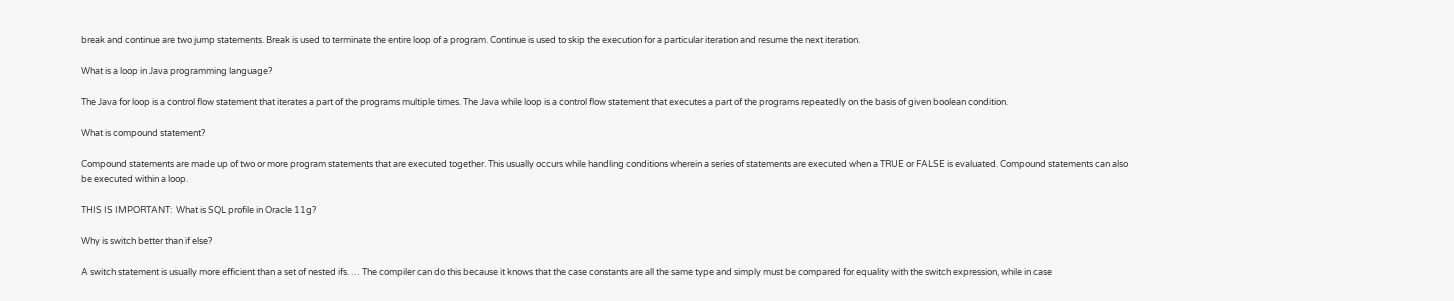break and continue are two jump statements. Break is used to terminate the entire loop of a program. Continue is used to skip the execution for a particular iteration and resume the next iteration.

What is a loop in Java programming language?

The Java for loop is a control flow statement that iterates a part of the programs multiple times. The Java while loop is a control flow statement that executes a part of the programs repeatedly on the basis of given boolean condition.

What is compound statement?

Compound statements are made up of two or more program statements that are executed together. This usually occurs while handling conditions wherein a series of statements are executed when a TRUE or FALSE is evaluated. Compound statements can also be executed within a loop.

THIS IS IMPORTANT:  What is SQL profile in Oracle 11g?

Why is switch better than if else?

A switch statement is usually more efficient than a set of nested ifs. … The compiler can do this because it knows that the case constants are all the same type and simply must be compared for equality with the switch expression, while in case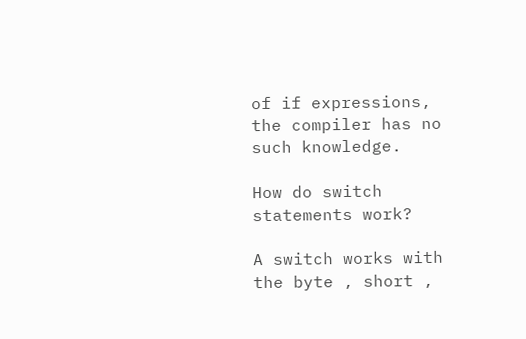of if expressions, the compiler has no such knowledge.

How do switch statements work?

A switch works with the byte , short ,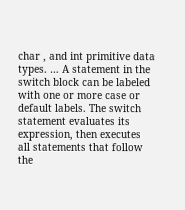char , and int primitive data types. … A statement in the switch block can be labeled with one or more case or default labels. The switch statement evaluates its expression, then executes all statements that follow the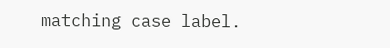matching case label.